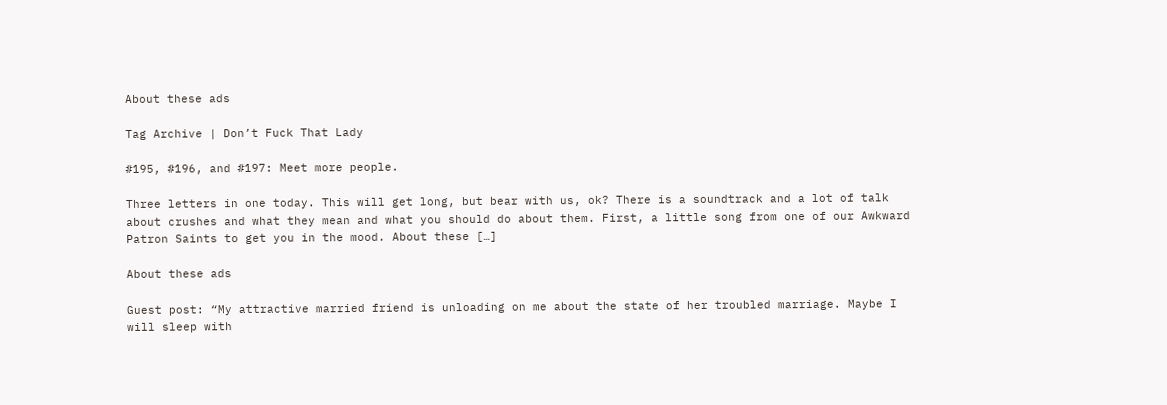About these ads

Tag Archive | Don’t Fuck That Lady

#195, #196, and #197: Meet more people.

Three letters in one today. This will get long, but bear with us, ok? There is a soundtrack and a lot of talk about crushes and what they mean and what you should do about them. First, a little song from one of our Awkward Patron Saints to get you in the mood. About these […]

About these ads

Guest post: “My attractive married friend is unloading on me about the state of her troubled marriage. Maybe I will sleep with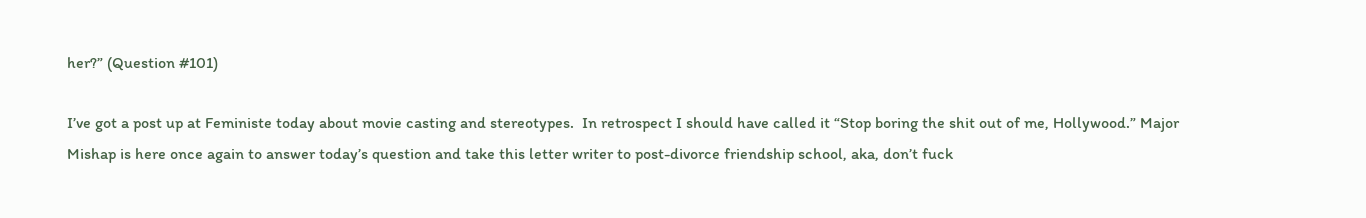her?” (Question #101)

I’ve got a post up at Feministe today about movie casting and stereotypes.  In retrospect I should have called it “Stop boring the shit out of me, Hollywood.” Major Mishap is here once again to answer today’s question and take this letter writer to post-divorce friendship school, aka, don’t fuck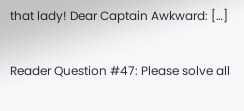that lady! Dear Captain Awkward: […]

Reader Question #47: Please solve all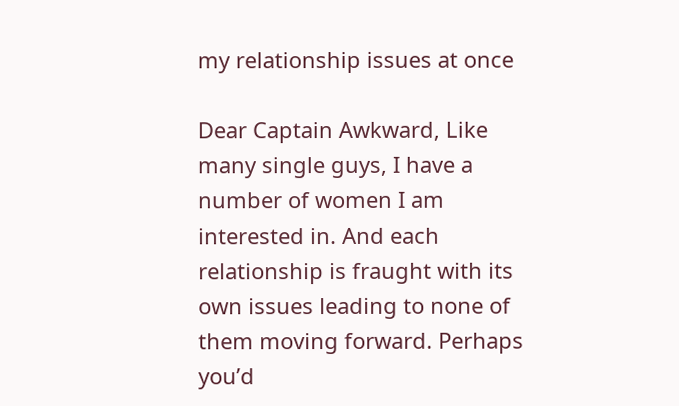my relationship issues at once

Dear Captain Awkward, Like many single guys, I have a number of women I am interested in. And each relationship is fraught with its own issues leading to none of them moving forward. Perhaps you’d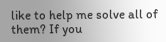like to help me solve all of them? If you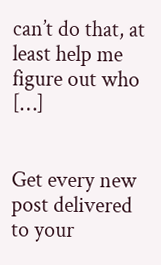can’t do that, at least help me figure out who […]


Get every new post delivered to your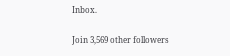Inbox.

Join 3,569 other followers